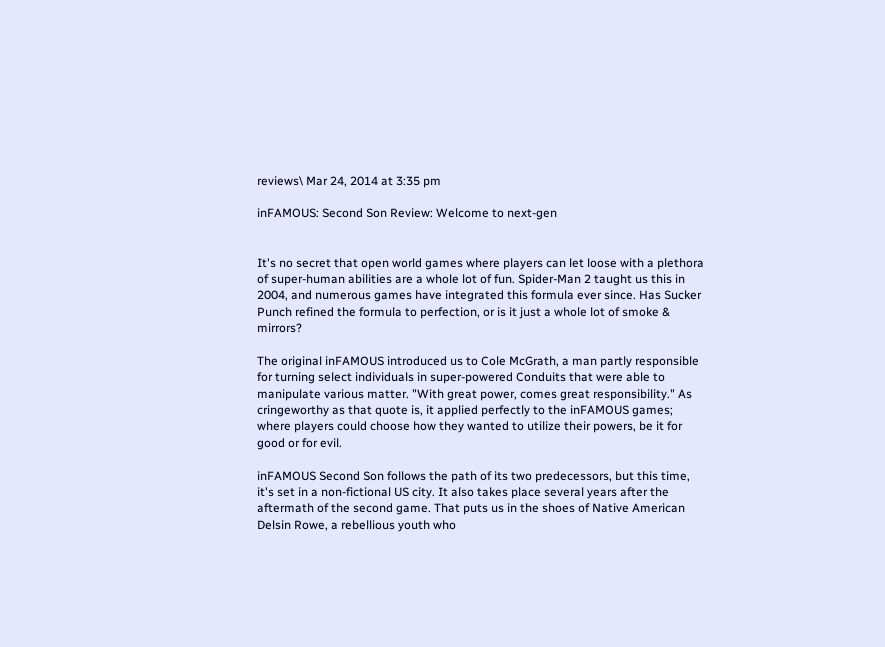reviews\ Mar 24, 2014 at 3:35 pm

inFAMOUS: Second Son Review: Welcome to next-gen


It's no secret that open world games where players can let loose with a plethora of super-human abilities are a whole lot of fun. Spider-Man 2 taught us this in 2004, and numerous games have integrated this formula ever since. Has Sucker Punch refined the formula to perfection, or is it just a whole lot of smoke & mirrors?

The original inFAMOUS introduced us to Cole McGrath, a man partly responsible for turning select individuals in super-powered Conduits that were able to manipulate various matter. "With great power, comes great responsibility." As cringeworthy as that quote is, it applied perfectly to the inFAMOUS games; where players could choose how they wanted to utilize their powers, be it for good or for evil.

inFAMOUS Second Son follows the path of its two predecessors, but this time, it's set in a non-fictional US city. It also takes place several years after the aftermath of the second game. That puts us in the shoes of Native American Delsin Rowe, a rebellious youth who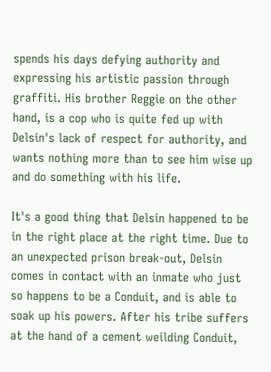spends his days defying authority and expressing his artistic passion through graffiti. His brother Reggie on the other hand, is a cop who is quite fed up with Delsin's lack of respect for authority, and wants nothing more than to see him wise up and do something with his life.

It's a good thing that Delsin happened to be in the right place at the right time. Due to an unexpected prison break-out, Delsin comes in contact with an inmate who just so happens to be a Conduit, and is able to soak up his powers. After his tribe suffers at the hand of a cement weilding Conduit,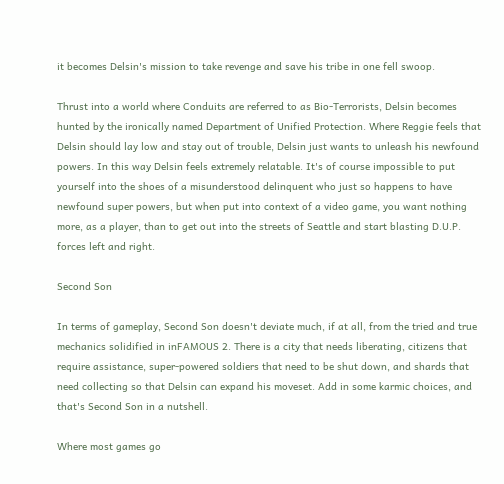it becomes Delsin's mission to take revenge and save his tribe in one fell swoop.

Thrust into a world where Conduits are referred to as Bio-Terrorists, Delsin becomes hunted by the ironically named Department of Unified Protection. Where Reggie feels that Delsin should lay low and stay out of trouble, Delsin just wants to unleash his newfound powers. In this way Delsin feels extremely relatable. It's of course impossible to put yourself into the shoes of a misunderstood delinquent who just so happens to have newfound super powers, but when put into context of a video game, you want nothing more, as a player, than to get out into the streets of Seattle and start blasting D.U.P. forces left and right.

Second Son

In terms of gameplay, Second Son doesn't deviate much, if at all, from the tried and true mechanics solidified in inFAMOUS 2. There is a city that needs liberating, citizens that require assistance, super-powered soldiers that need to be shut down, and shards that need collecting so that Delsin can expand his moveset. Add in some karmic choices, and that's Second Son in a nutshell.

Where most games go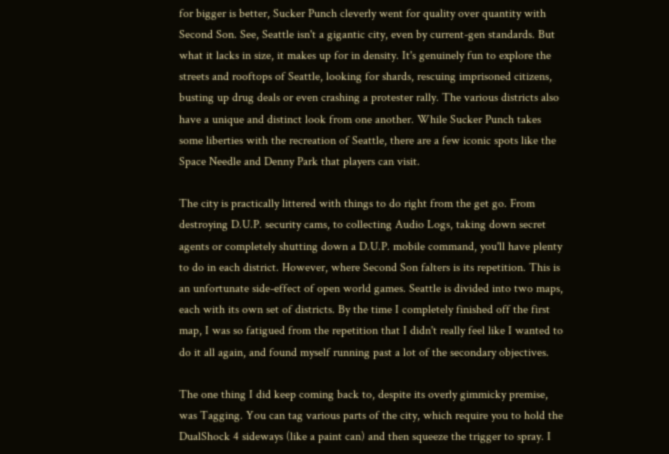for bigger is better, Sucker Punch cleverly went for quality over quantity with Second Son. See, Seattle isn't a gigantic city, even by current-gen standards. But what it lacks in size, it makes up for in density. It's genuinely fun to explore the streets and rooftops of Seattle, looking for shards, rescuing imprisoned citizens, busting up drug deals or even crashing a protester rally. The various districts also have a unique and distinct look from one another. While Sucker Punch takes some liberties with the recreation of Seattle, there are a few iconic spots like the Space Needle and Denny Park that players can visit.

The city is practically littered with things to do right from the get go. From destroying D.U.P. security cams, to collecting Audio Logs, taking down secret agents or completely shutting down a D.U.P. mobile command, you'll have plenty to do in each district. However, where Second Son falters is its repetition. This is an unfortunate side-effect of open world games. Seattle is divided into two maps, each with its own set of districts. By the time I completely finished off the first map, I was so fatigued from the repetition that I didn't really feel like I wanted to do it all again, and found myself running past a lot of the secondary objectives.

The one thing I did keep coming back to, despite its overly gimmicky premise, was Tagging. You can tag various parts of the city, which require you to hold the DualShock 4 sideways (like a paint can) and then squeeze the trigger to spray. I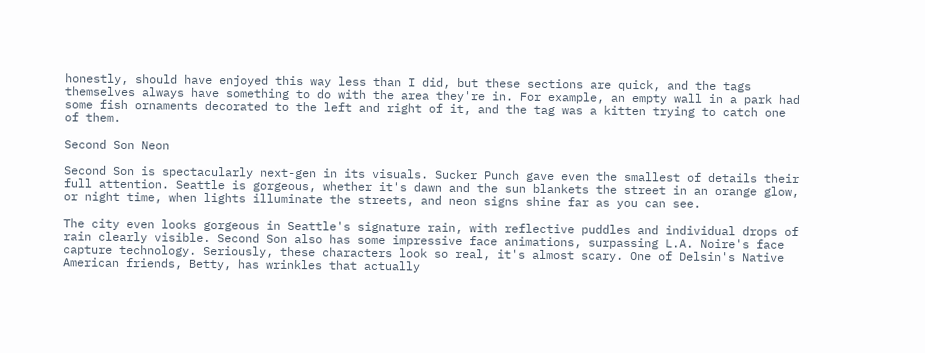honestly, should have enjoyed this way less than I did, but these sections are quick, and the tags themselves always have something to do with the area they're in. For example, an empty wall in a park had some fish ornaments decorated to the left and right of it, and the tag was a kitten trying to catch one of them.

Second Son Neon

Second Son is spectacularly next-gen in its visuals. Sucker Punch gave even the smallest of details their full attention. Seattle is gorgeous, whether it's dawn and the sun blankets the street in an orange glow, or night time, when lights illuminate the streets, and neon signs shine far as you can see.

The city even looks gorgeous in Seattle's signature rain, with reflective puddles and individual drops of rain clearly visible. Second Son also has some impressive face animations, surpassing L.A. Noire's face capture technology. Seriously, these characters look so real, it's almost scary. One of Delsin's Native American friends, Betty, has wrinkles that actually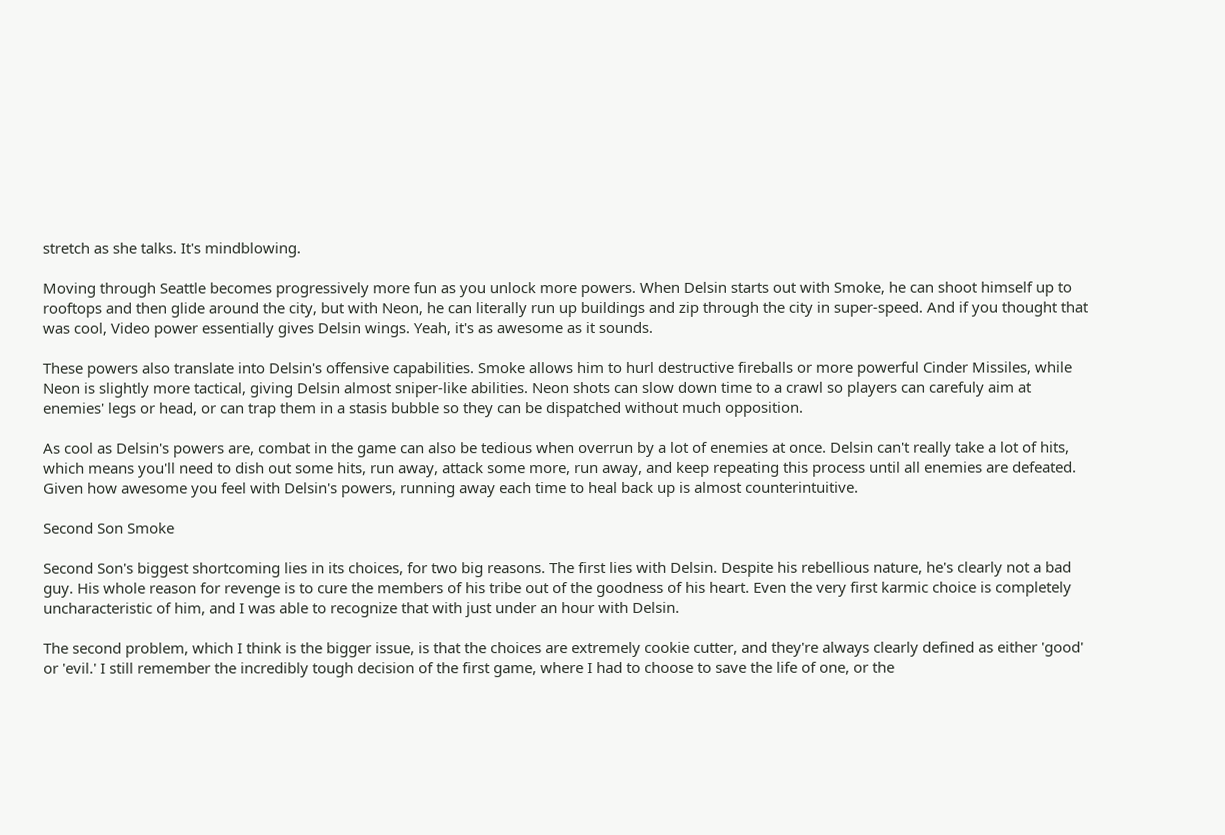stretch as she talks. It's mindblowing.

Moving through Seattle becomes progressively more fun as you unlock more powers. When Delsin starts out with Smoke, he can shoot himself up to rooftops and then glide around the city, but with Neon, he can literally run up buildings and zip through the city in super-speed. And if you thought that was cool, Video power essentially gives Delsin wings. Yeah, it's as awesome as it sounds.

These powers also translate into Delsin's offensive capabilities. Smoke allows him to hurl destructive fireballs or more powerful Cinder Missiles, while Neon is slightly more tactical, giving Delsin almost sniper-like abilities. Neon shots can slow down time to a crawl so players can carefuly aim at enemies' legs or head, or can trap them in a stasis bubble so they can be dispatched without much opposition.

As cool as Delsin's powers are, combat in the game can also be tedious when overrun by a lot of enemies at once. Delsin can't really take a lot of hits, which means you'll need to dish out some hits, run away, attack some more, run away, and keep repeating this process until all enemies are defeated. Given how awesome you feel with Delsin's powers, running away each time to heal back up is almost counterintuitive.

Second Son Smoke

Second Son's biggest shortcoming lies in its choices, for two big reasons. The first lies with Delsin. Despite his rebellious nature, he's clearly not a bad guy. His whole reason for revenge is to cure the members of his tribe out of the goodness of his heart. Even the very first karmic choice is completely uncharacteristic of him, and I was able to recognize that with just under an hour with Delsin.

The second problem, which I think is the bigger issue, is that the choices are extremely cookie cutter, and they're always clearly defined as either 'good' or 'evil.' I still remember the incredibly tough decision of the first game, where I had to choose to save the life of one, or the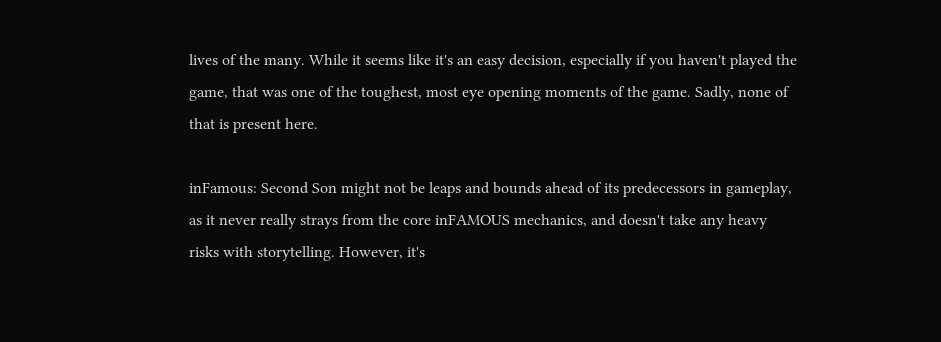lives of the many. While it seems like it's an easy decision, especially if you haven't played the game, that was one of the toughest, most eye opening moments of the game. Sadly, none of that is present here.

inFamous: Second Son might not be leaps and bounds ahead of its predecessors in gameplay, as it never really strays from the core inFAMOUS mechanics, and doesn't take any heavy risks with storytelling. However, it's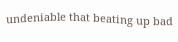undeniable that beating up bad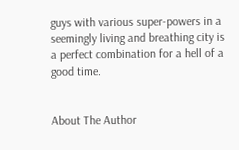guys with various super-powers in a seemingly living and breathing city is a perfect combination for a hell of a good time.


About The Author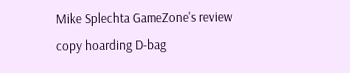Mike Splechta GameZone's review copy hoarding D-bag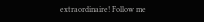extraordinaire! Follow me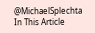@MichaelSplechta
In This Article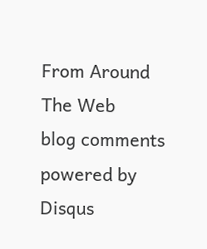From Around The Web
blog comments powered by Disqus